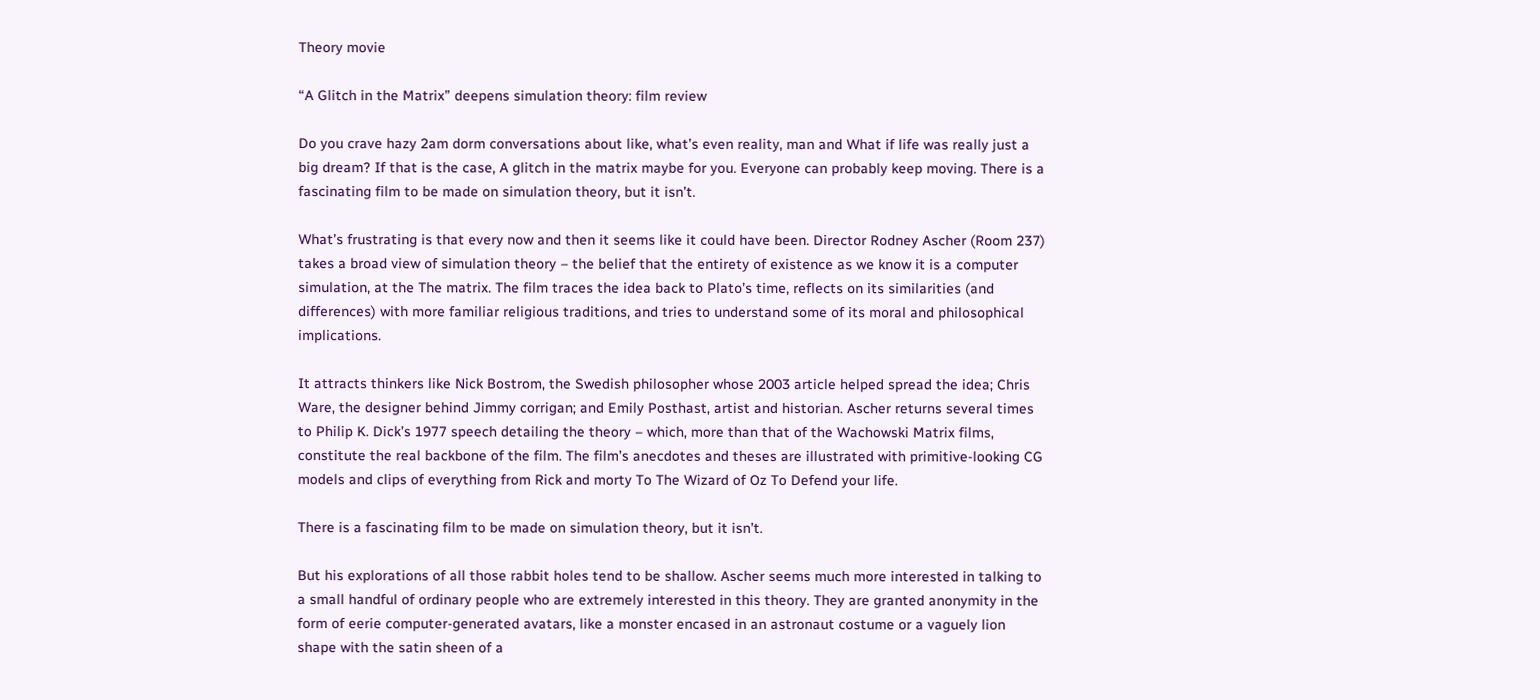Theory movie

“A Glitch in the Matrix” deepens simulation theory: film review

Do you crave hazy 2am dorm conversations about like, what’s even reality, man and What if life was really just a big dream? If that is the case, A glitch in the matrix maybe for you. Everyone can probably keep moving. There is a fascinating film to be made on simulation theory, but it isn’t.

What’s frustrating is that every now and then it seems like it could have been. Director Rodney Ascher (Room 237) takes a broad view of simulation theory – the belief that the entirety of existence as we know it is a computer simulation, at the The matrix. The film traces the idea back to Plato’s time, reflects on its similarities (and differences) with more familiar religious traditions, and tries to understand some of its moral and philosophical implications.

It attracts thinkers like Nick Bostrom, the Swedish philosopher whose 2003 article helped spread the idea; Chris Ware, the designer behind Jimmy corrigan; and Emily Posthast, artist and historian. Ascher returns several times to Philip K. Dick’s 1977 speech detailing the theory – which, more than that of the Wachowski Matrix films, constitute the real backbone of the film. The film’s anecdotes and theses are illustrated with primitive-looking CG models and clips of everything from Rick and morty To The Wizard of Oz To Defend your life.

There is a fascinating film to be made on simulation theory, but it isn’t.

But his explorations of all those rabbit holes tend to be shallow. Ascher seems much more interested in talking to a small handful of ordinary people who are extremely interested in this theory. They are granted anonymity in the form of eerie computer-generated avatars, like a monster encased in an astronaut costume or a vaguely lion shape with the satin sheen of a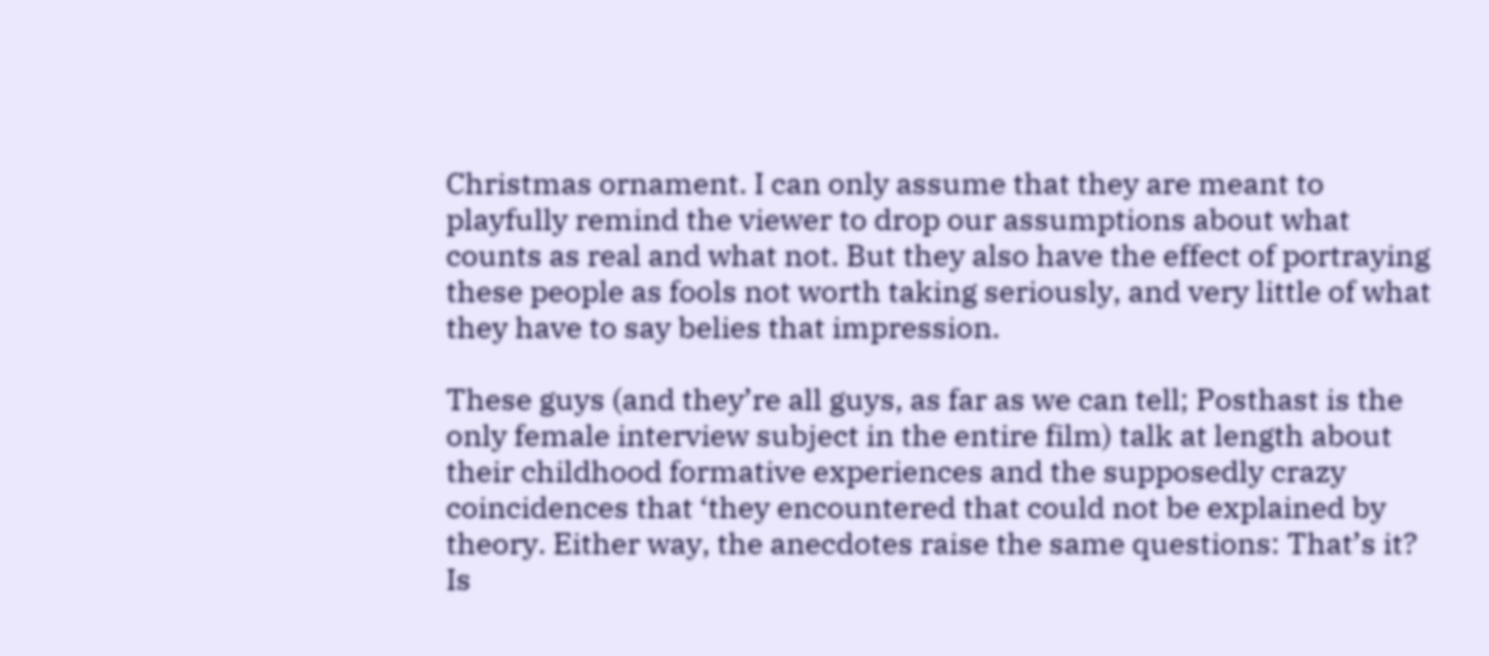Christmas ornament. I can only assume that they are meant to playfully remind the viewer to drop our assumptions about what counts as real and what not. But they also have the effect of portraying these people as fools not worth taking seriously, and very little of what they have to say belies that impression.

These guys (and they’re all guys, as far as we can tell; Posthast is the only female interview subject in the entire film) talk at length about their childhood formative experiences and the supposedly crazy coincidences that ‘they encountered that could not be explained by theory. Either way, the anecdotes raise the same questions: That’s it? Is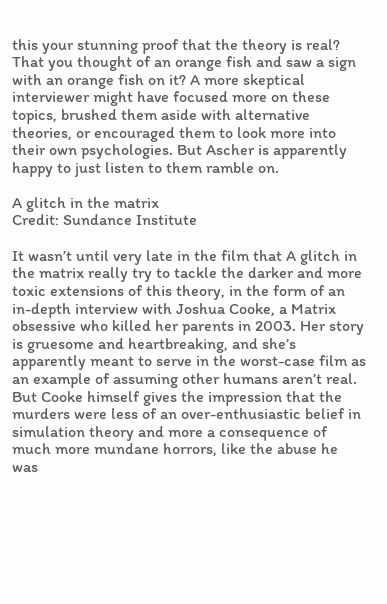this your stunning proof that the theory is real? That you thought of an orange fish and saw a sign with an orange fish on it? A more skeptical interviewer might have focused more on these topics, brushed them aside with alternative theories, or encouraged them to look more into their own psychologies. But Ascher is apparently happy to just listen to them ramble on.

A glitch in the matrix
Credit: Sundance Institute

It wasn’t until very late in the film that A glitch in the matrix really try to tackle the darker and more toxic extensions of this theory, in the form of an in-depth interview with Joshua Cooke, a Matrix obsessive who killed her parents in 2003. Her story is gruesome and heartbreaking, and she’s apparently meant to serve in the worst-case film as an example of assuming other humans aren’t real. But Cooke himself gives the impression that the murders were less of an over-enthusiastic belief in simulation theory and more a consequence of much more mundane horrors, like the abuse he was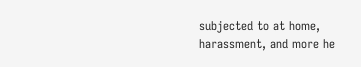subjected to at home, harassment, and more he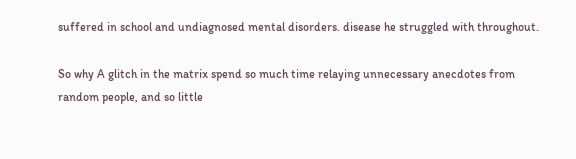suffered in school and undiagnosed mental disorders. disease he struggled with throughout.

So why A glitch in the matrix spend so much time relaying unnecessary anecdotes from random people, and so little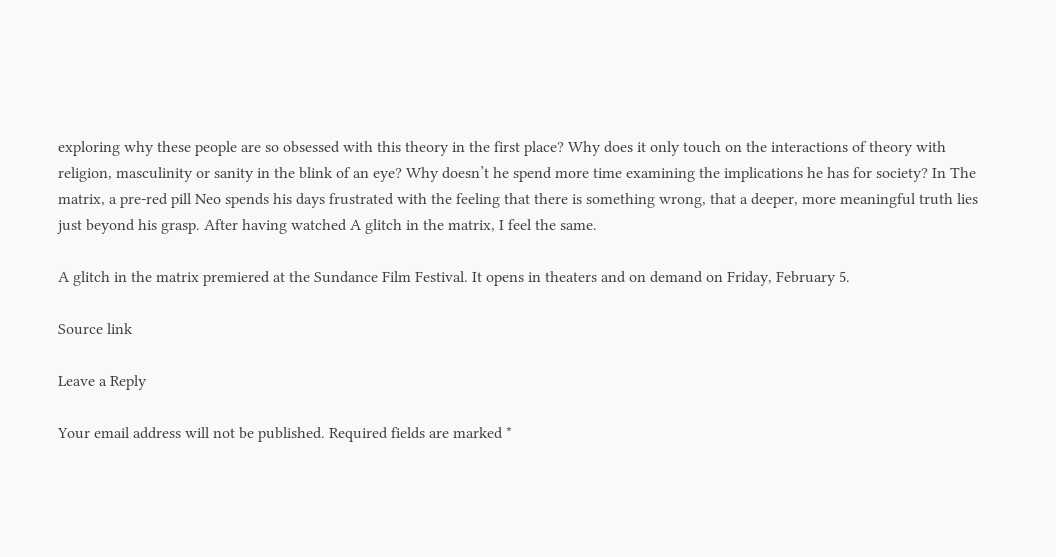exploring why these people are so obsessed with this theory in the first place? Why does it only touch on the interactions of theory with religion, masculinity or sanity in the blink of an eye? Why doesn’t he spend more time examining the implications he has for society? In The matrix, a pre-red pill Neo spends his days frustrated with the feeling that there is something wrong, that a deeper, more meaningful truth lies just beyond his grasp. After having watched A glitch in the matrix, I feel the same.

A glitch in the matrix premiered at the Sundance Film Festival. It opens in theaters and on demand on Friday, February 5.

Source link

Leave a Reply

Your email address will not be published. Required fields are marked *